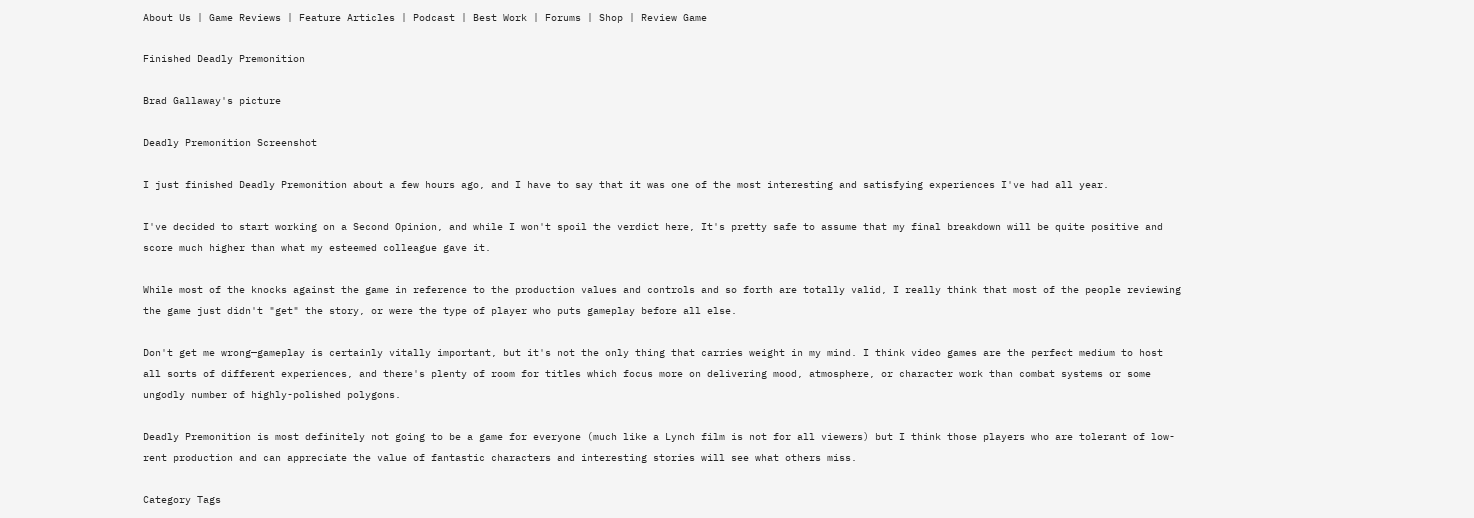About Us | Game Reviews | Feature Articles | Podcast | Best Work | Forums | Shop | Review Game

Finished Deadly Premonition

Brad Gallaway's picture

Deadly Premonition Screenshot

I just finished Deadly Premonition about a few hours ago, and I have to say that it was one of the most interesting and satisfying experiences I've had all year.

I've decided to start working on a Second Opinion, and while I won't spoil the verdict here, It's pretty safe to assume that my final breakdown will be quite positive and score much higher than what my esteemed colleague gave it.

While most of the knocks against the game in reference to the production values and controls and so forth are totally valid, I really think that most of the people reviewing the game just didn't "get" the story, or were the type of player who puts gameplay before all else.

Don't get me wrong—gameplay is certainly vitally important, but it's not the only thing that carries weight in my mind. I think video games are the perfect medium to host all sorts of different experiences, and there's plenty of room for titles which focus more on delivering mood, atmosphere, or character work than combat systems or some ungodly number of highly-polished polygons.

Deadly Premonition is most definitely not going to be a game for everyone (much like a Lynch film is not for all viewers) but I think those players who are tolerant of low-rent production and can appreciate the value of fantastic characters and interesting stories will see what others miss.

Category Tags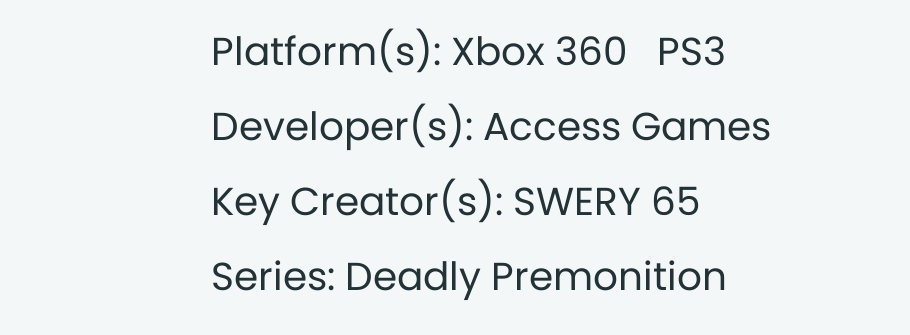Platform(s): Xbox 360   PS3
Developer(s): Access Games
Key Creator(s): SWERY 65
Series: Deadly Premonition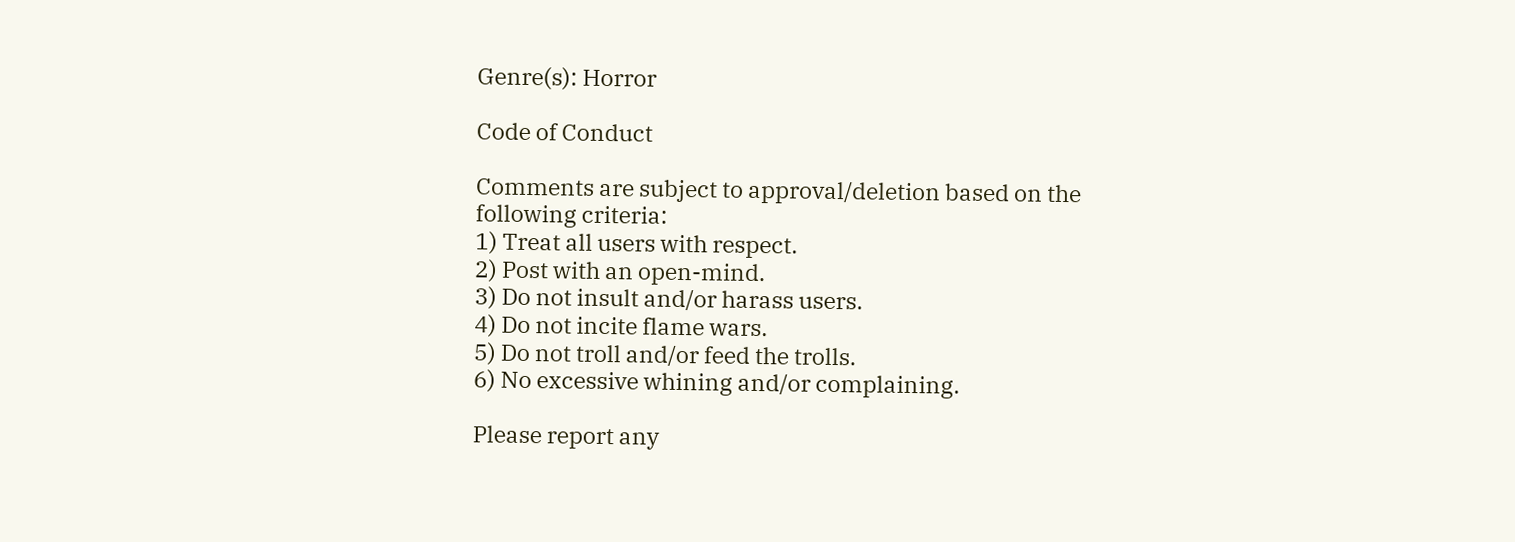Genre(s): Horror

Code of Conduct

Comments are subject to approval/deletion based on the following criteria:
1) Treat all users with respect.
2) Post with an open-mind.
3) Do not insult and/or harass users.
4) Do not incite flame wars.
5) Do not troll and/or feed the trolls.
6) No excessive whining and/or complaining.

Please report any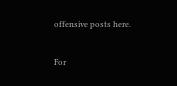offensive posts here.

For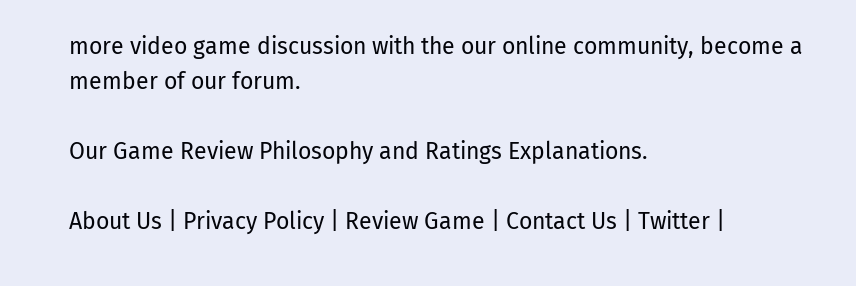more video game discussion with the our online community, become a member of our forum.

Our Game Review Philosophy and Ratings Explanations.

About Us | Privacy Policy | Review Game | Contact Us | Twitter |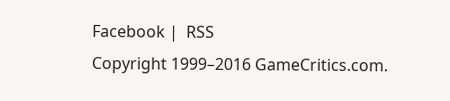Facebook |  RSS
Copyright 1999–2016 GameCritics.com.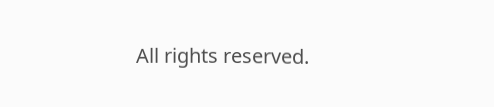All rights reserved.